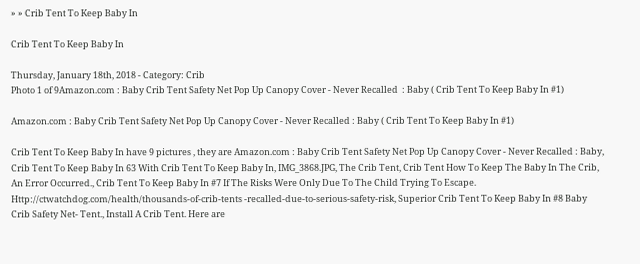» » Crib Tent To Keep Baby In

Crib Tent To Keep Baby In

Thursday, January 18th, 2018 - Category: Crib
Photo 1 of 9Amazon.com : Baby Crib Tent Safety Net Pop Up Canopy Cover - Never Recalled  : Baby ( Crib Tent To Keep Baby In #1)

Amazon.com : Baby Crib Tent Safety Net Pop Up Canopy Cover - Never Recalled : Baby ( Crib Tent To Keep Baby In #1)

Crib Tent To Keep Baby In have 9 pictures , they are Amazon.com : Baby Crib Tent Safety Net Pop Up Canopy Cover - Never Recalled : Baby, Crib Tent To Keep Baby In 63 With Crib Tent To Keep Baby In, IMG_3868.JPG, The Crib Tent, Crib Tent How To Keep The Baby In The Crib, An Error Occurred., Crib Tent To Keep Baby In #7 If The Risks Were Only Due To The Child Trying To Escape. Http://ctwatchdog.com/health/thousands-of-crib-tents -recalled-due-to-serious-safety-risk, Superior Crib Tent To Keep Baby In #8 Baby Crib Safety Net- Tent., Install A Crib Tent. Here are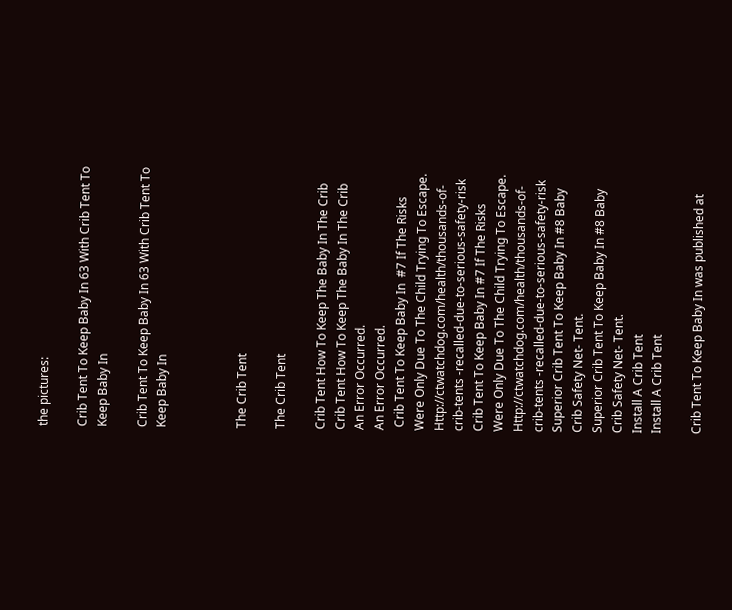the pictures:

Crib Tent To Keep Baby In 63 With Crib Tent To Keep Baby In

Crib Tent To Keep Baby In 63 With Crib Tent To Keep Baby In



The Crib Tent

The Crib Tent

Crib Tent How To Keep The Baby In The Crib
Crib Tent How To Keep The Baby In The Crib
An Error Occurred.
An Error Occurred.
 Crib Tent To Keep Baby In  #7 If The Risks Were Only Due To The Child Trying To Escape.  Http://ctwatchdog.com/health/thousands-of-crib-tents -recalled-due-to-serious-safety-risk
Crib Tent To Keep Baby In #7 If The Risks Were Only Due To The Child Trying To Escape. Http://ctwatchdog.com/health/thousands-of-crib-tents -recalled-due-to-serious-safety-risk
Superior Crib Tent To Keep Baby In #8 Baby Crib Safety Net- Tent.
Superior Crib Tent To Keep Baby In #8 Baby Crib Safety Net- Tent.
Install A Crib Tent
Install A Crib Tent

Crib Tent To Keep Baby In was published at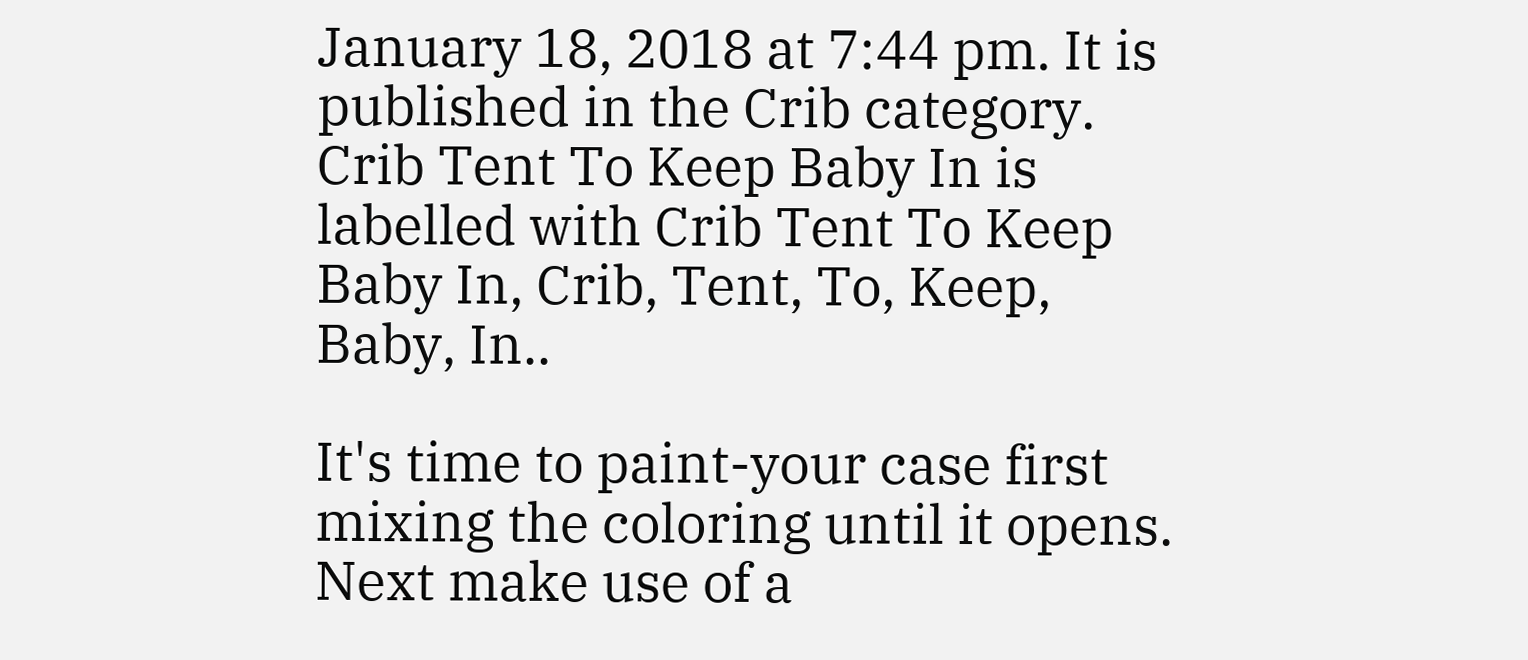January 18, 2018 at 7:44 pm. It is published in the Crib category. Crib Tent To Keep Baby In is labelled with Crib Tent To Keep Baby In, Crib, Tent, To, Keep, Baby, In..

It's time to paint-your case first mixing the coloring until it opens. Next make use of a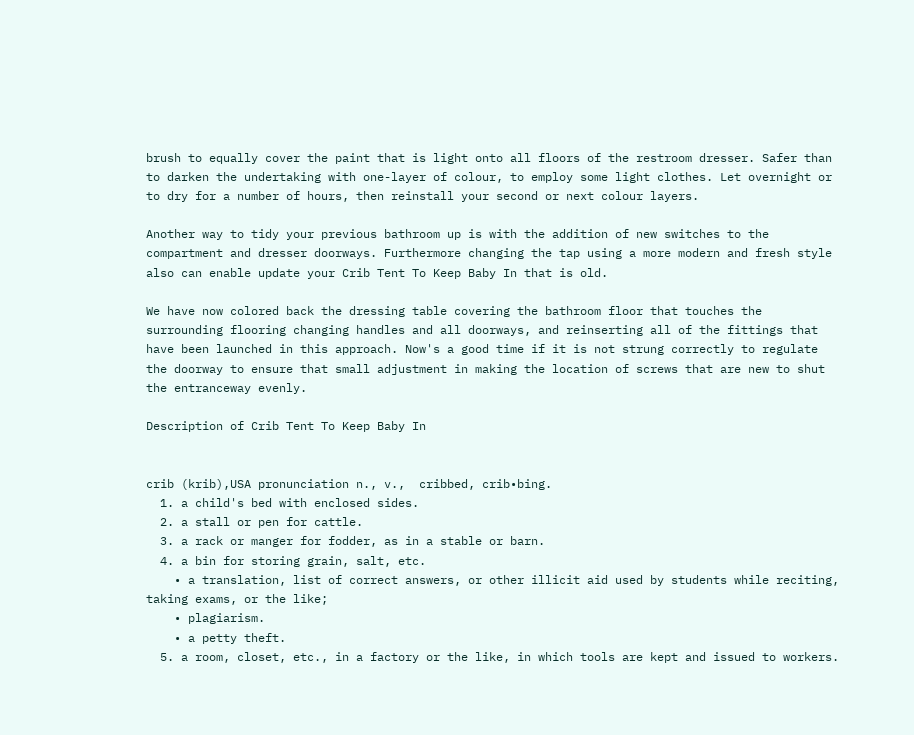brush to equally cover the paint that is light onto all floors of the restroom dresser. Safer than to darken the undertaking with one-layer of colour, to employ some light clothes. Let overnight or to dry for a number of hours, then reinstall your second or next colour layers.

Another way to tidy your previous bathroom up is with the addition of new switches to the compartment and dresser doorways. Furthermore changing the tap using a more modern and fresh style also can enable update your Crib Tent To Keep Baby In that is old.

We have now colored back the dressing table covering the bathroom floor that touches the surrounding flooring changing handles and all doorways, and reinserting all of the fittings that have been launched in this approach. Now's a good time if it is not strung correctly to regulate the doorway to ensure that small adjustment in making the location of screws that are new to shut the entranceway evenly.

Description of Crib Tent To Keep Baby In


crib (krib),USA pronunciation n., v.,  cribbed, crib•bing.
  1. a child's bed with enclosed sides.
  2. a stall or pen for cattle.
  3. a rack or manger for fodder, as in a stable or barn.
  4. a bin for storing grain, salt, etc.
    • a translation, list of correct answers, or other illicit aid used by students while reciting, taking exams, or the like;
    • plagiarism.
    • a petty theft.
  5. a room, closet, etc., in a factory or the like, in which tools are kept and issued to workers.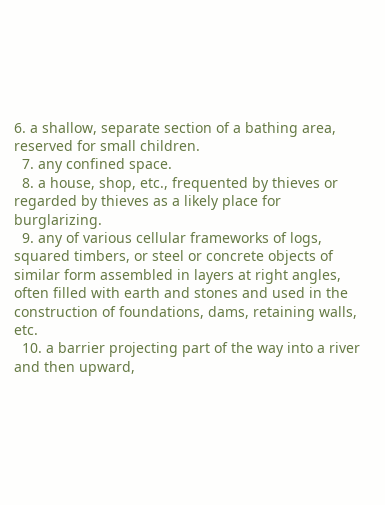6. a shallow, separate section of a bathing area, reserved for small children.
  7. any confined space.
  8. a house, shop, etc., frequented by thieves or regarded by thieves as a likely place for burglarizing.
  9. any of various cellular frameworks of logs, squared timbers, or steel or concrete objects of similar form assembled in layers at right angles, often filled with earth and stones and used in the construction of foundations, dams, retaining walls, etc.
  10. a barrier projecting part of the way into a river and then upward,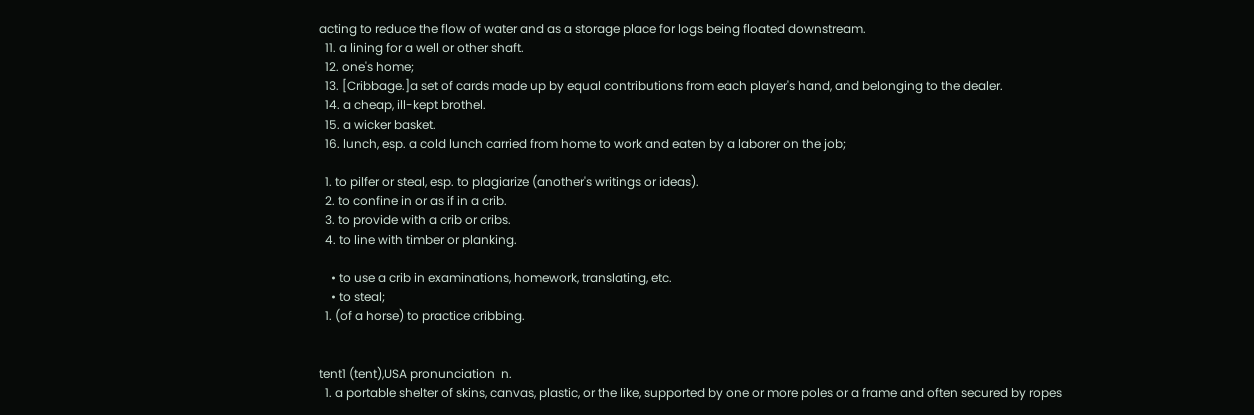acting to reduce the flow of water and as a storage place for logs being floated downstream.
  11. a lining for a well or other shaft.
  12. one's home;
  13. [Cribbage.]a set of cards made up by equal contributions from each player's hand, and belonging to the dealer.
  14. a cheap, ill-kept brothel.
  15. a wicker basket.
  16. lunch, esp. a cold lunch carried from home to work and eaten by a laborer on the job;

  1. to pilfer or steal, esp. to plagiarize (another's writings or ideas).
  2. to confine in or as if in a crib.
  3. to provide with a crib or cribs.
  4. to line with timber or planking.

    • to use a crib in examinations, homework, translating, etc.
    • to steal;
  1. (of a horse) to practice cribbing.


tent1 (tent),USA pronunciation  n.
  1. a portable shelter of skins, canvas, plastic, or the like, supported by one or more poles or a frame and often secured by ropes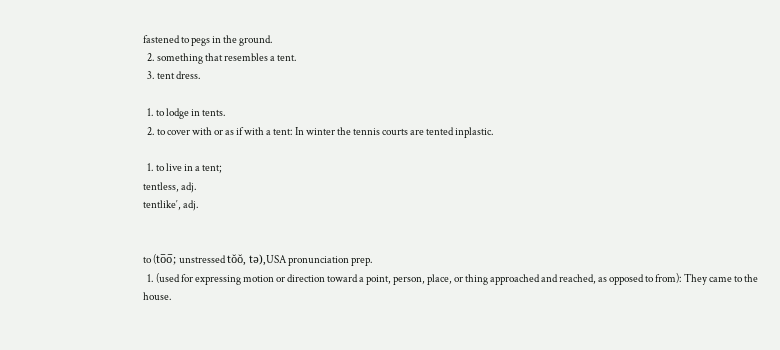fastened to pegs in the ground.
  2. something that resembles a tent.
  3. tent dress.

  1. to lodge in tents.
  2. to cover with or as if with a tent: In winter the tennis courts are tented inplastic.

  1. to live in a tent;
tentless, adj.
tentlike′, adj.


to (to̅o̅; unstressed tŏŏ, tə),USA pronunciation prep.
  1. (used for expressing motion or direction toward a point, person, place, or thing approached and reached, as opposed to from): They came to the house.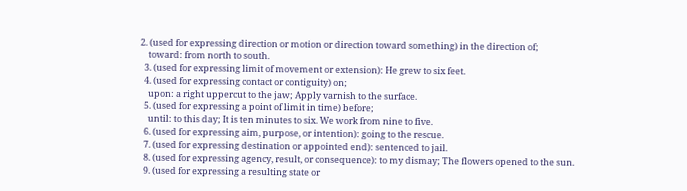2. (used for expressing direction or motion or direction toward something) in the direction of;
    toward: from north to south.
  3. (used for expressing limit of movement or extension): He grew to six feet.
  4. (used for expressing contact or contiguity) on;
    upon: a right uppercut to the jaw; Apply varnish to the surface.
  5. (used for expressing a point of limit in time) before;
    until: to this day; It is ten minutes to six. We work from nine to five.
  6. (used for expressing aim, purpose, or intention): going to the rescue.
  7. (used for expressing destination or appointed end): sentenced to jail.
  8. (used for expressing agency, result, or consequence): to my dismay; The flowers opened to the sun.
  9. (used for expressing a resulting state or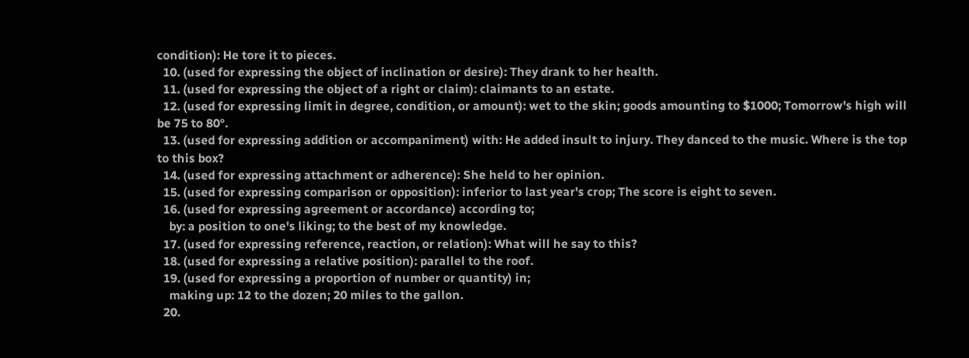condition): He tore it to pieces.
  10. (used for expressing the object of inclination or desire): They drank to her health.
  11. (used for expressing the object of a right or claim): claimants to an estate.
  12. (used for expressing limit in degree, condition, or amount): wet to the skin; goods amounting to $1000; Tomorrow's high will be 75 to 80°.
  13. (used for expressing addition or accompaniment) with: He added insult to injury. They danced to the music. Where is the top to this box?
  14. (used for expressing attachment or adherence): She held to her opinion.
  15. (used for expressing comparison or opposition): inferior to last year's crop; The score is eight to seven.
  16. (used for expressing agreement or accordance) according to;
    by: a position to one's liking; to the best of my knowledge.
  17. (used for expressing reference, reaction, or relation): What will he say to this?
  18. (used for expressing a relative position): parallel to the roof.
  19. (used for expressing a proportion of number or quantity) in;
    making up: 12 to the dozen; 20 miles to the gallon.
  20.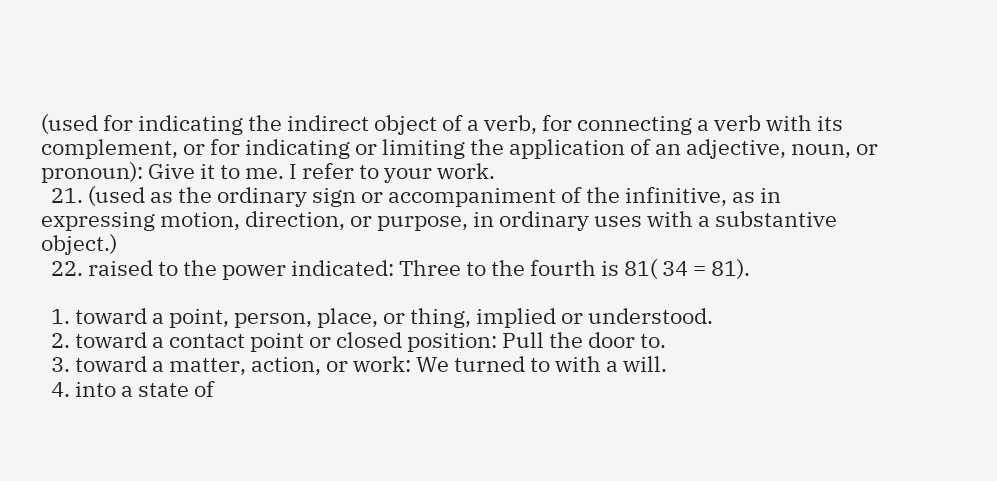(used for indicating the indirect object of a verb, for connecting a verb with its complement, or for indicating or limiting the application of an adjective, noun, or pronoun): Give it to me. I refer to your work.
  21. (used as the ordinary sign or accompaniment of the infinitive, as in expressing motion, direction, or purpose, in ordinary uses with a substantive object.)
  22. raised to the power indicated: Three to the fourth is 81( 34 = 81).

  1. toward a point, person, place, or thing, implied or understood.
  2. toward a contact point or closed position: Pull the door to.
  3. toward a matter, action, or work: We turned to with a will.
  4. into a state of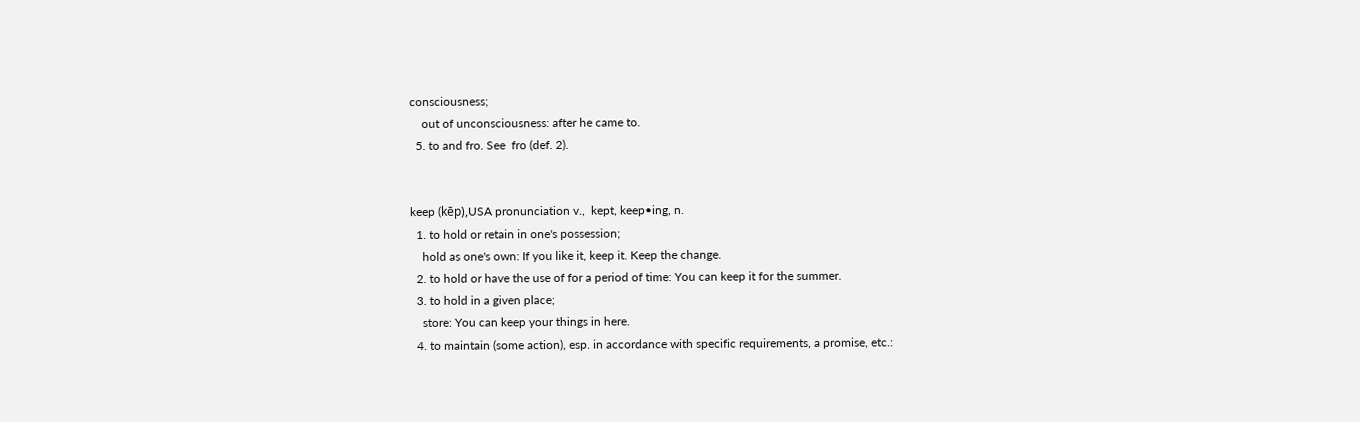consciousness;
    out of unconsciousness: after he came to.
  5. to and fro. See  fro (def. 2).


keep (kēp),USA pronunciation v.,  kept, keep•ing, n.
  1. to hold or retain in one's possession;
    hold as one's own: If you like it, keep it. Keep the change.
  2. to hold or have the use of for a period of time: You can keep it for the summer.
  3. to hold in a given place;
    store: You can keep your things in here.
  4. to maintain (some action), esp. in accordance with specific requirements, a promise, etc.: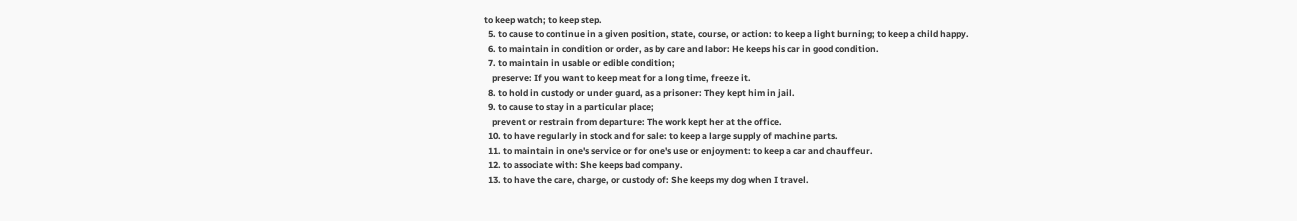to keep watch; to keep step.
  5. to cause to continue in a given position, state, course, or action: to keep a light burning; to keep a child happy.
  6. to maintain in condition or order, as by care and labor: He keeps his car in good condition.
  7. to maintain in usable or edible condition;
    preserve: If you want to keep meat for a long time, freeze it.
  8. to hold in custody or under guard, as a prisoner: They kept him in jail.
  9. to cause to stay in a particular place;
    prevent or restrain from departure: The work kept her at the office.
  10. to have regularly in stock and for sale: to keep a large supply of machine parts.
  11. to maintain in one's service or for one's use or enjoyment: to keep a car and chauffeur.
  12. to associate with: She keeps bad company.
  13. to have the care, charge, or custody of: She keeps my dog when I travel.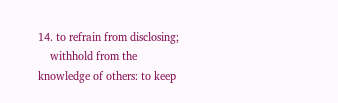14. to refrain from disclosing;
    withhold from the knowledge of others: to keep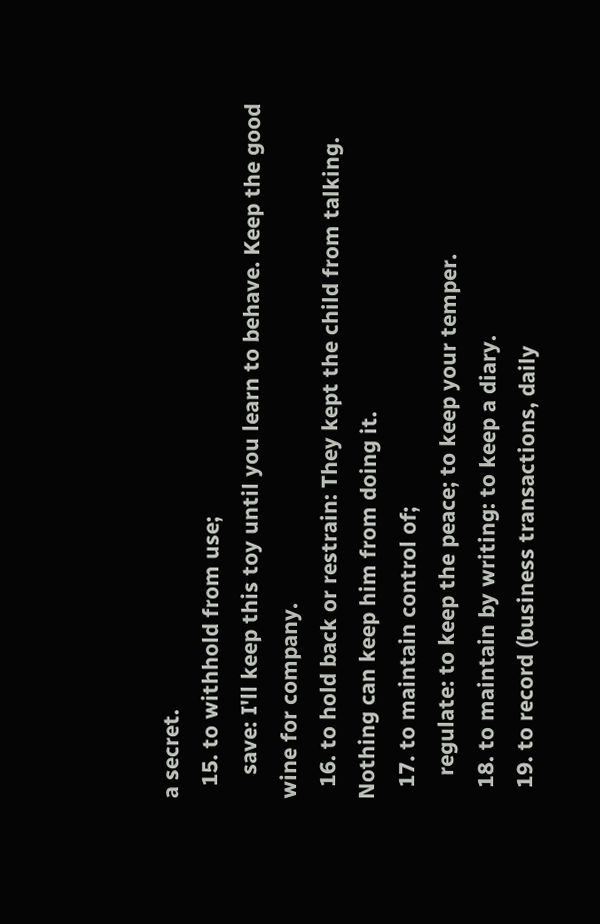a secret.
  15. to withhold from use;
    save: I'll keep this toy until you learn to behave. Keep the good wine for company.
  16. to hold back or restrain: They kept the child from talking. Nothing can keep him from doing it.
  17. to maintain control of;
    regulate: to keep the peace; to keep your temper.
  18. to maintain by writing: to keep a diary.
  19. to record (business transactions, daily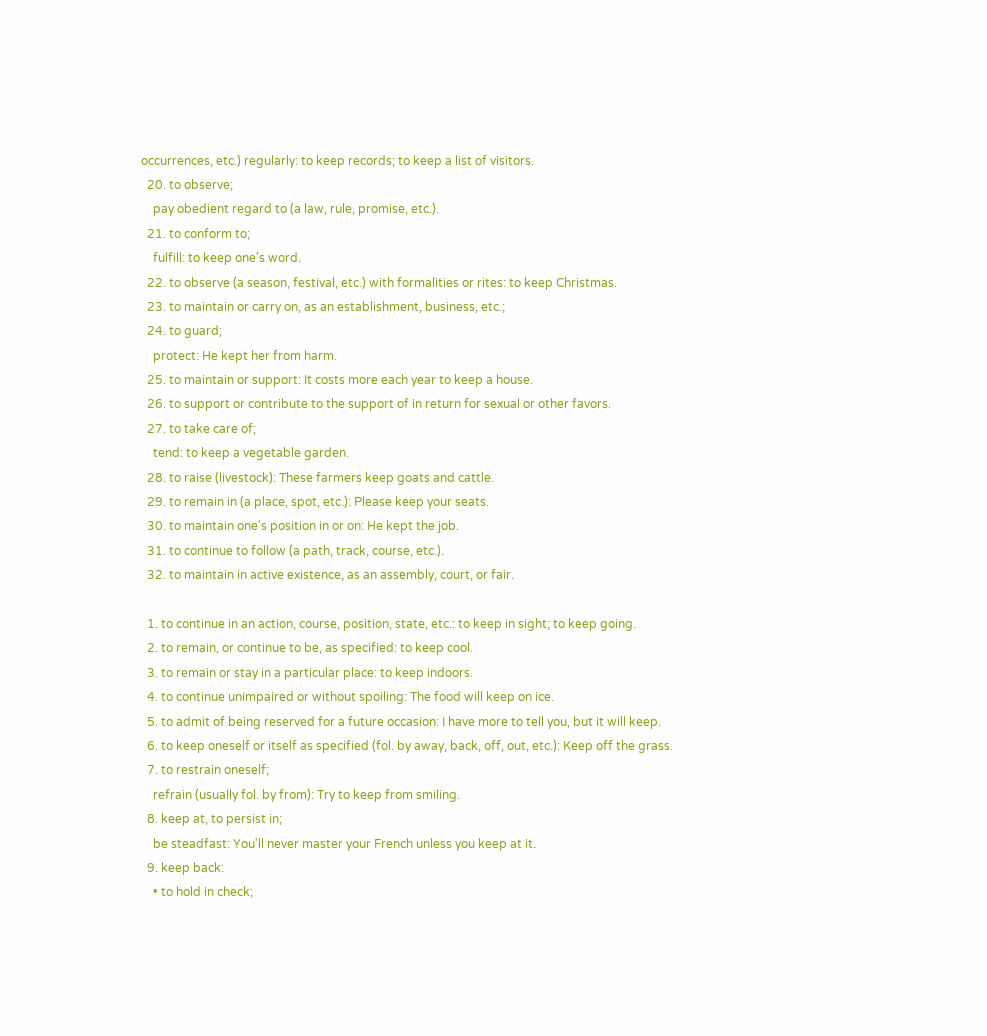occurrences, etc.) regularly: to keep records; to keep a list of visitors.
  20. to observe;
    pay obedient regard to (a law, rule, promise, etc.).
  21. to conform to;
    fulfill: to keep one's word.
  22. to observe (a season, festival, etc.) with formalities or rites: to keep Christmas.
  23. to maintain or carry on, as an establishment, business, etc.;
  24. to guard;
    protect: He kept her from harm.
  25. to maintain or support: It costs more each year to keep a house.
  26. to support or contribute to the support of in return for sexual or other favors.
  27. to take care of;
    tend: to keep a vegetable garden.
  28. to raise (livestock): These farmers keep goats and cattle.
  29. to remain in (a place, spot, etc.): Please keep your seats.
  30. to maintain one's position in or on: He kept the job.
  31. to continue to follow (a path, track, course, etc.).
  32. to maintain in active existence, as an assembly, court, or fair.

  1. to continue in an action, course, position, state, etc.: to keep in sight; to keep going.
  2. to remain, or continue to be, as specified: to keep cool.
  3. to remain or stay in a particular place: to keep indoors.
  4. to continue unimpaired or without spoiling: The food will keep on ice.
  5. to admit of being reserved for a future occasion: I have more to tell you, but it will keep.
  6. to keep oneself or itself as specified (fol. by away, back, off, out, etc.): Keep off the grass.
  7. to restrain oneself;
    refrain (usually fol. by from): Try to keep from smiling.
  8. keep at, to persist in;
    be steadfast: You'll never master your French unless you keep at it.
  9. keep back:
    • to hold in check;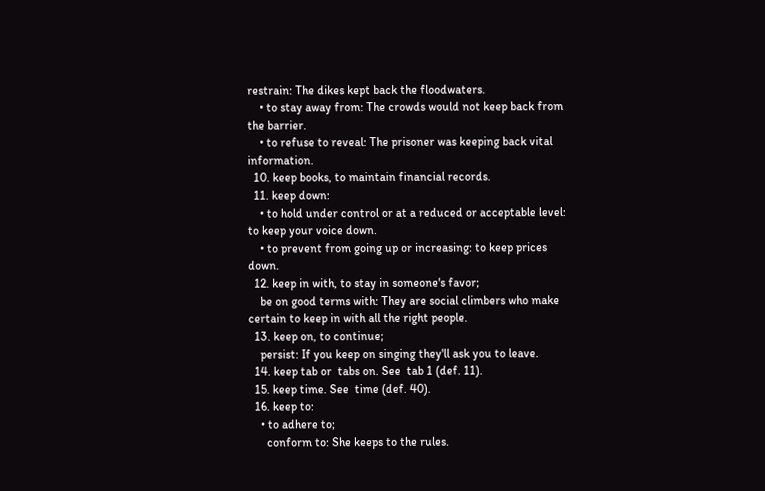restrain: The dikes kept back the floodwaters.
    • to stay away from: The crowds would not keep back from the barrier.
    • to refuse to reveal: The prisoner was keeping back vital information.
  10. keep books, to maintain financial records.
  11. keep down:
    • to hold under control or at a reduced or acceptable level: to keep your voice down.
    • to prevent from going up or increasing: to keep prices down.
  12. keep in with, to stay in someone's favor;
    be on good terms with: They are social climbers who make certain to keep in with all the right people.
  13. keep on, to continue;
    persist: If you keep on singing they'll ask you to leave.
  14. keep tab or  tabs on. See  tab 1 (def. 11).
  15. keep time. See  time (def. 40).
  16. keep to:
    • to adhere to;
      conform to: She keeps to the rules.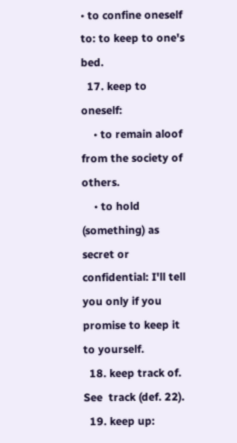• to confine oneself to: to keep to one's bed.
  17. keep to oneself:
    • to remain aloof from the society of others.
    • to hold (something) as secret or confidential: I'll tell you only if you promise to keep it to yourself.
  18. keep track of. See  track (def. 22).
  19. keep up: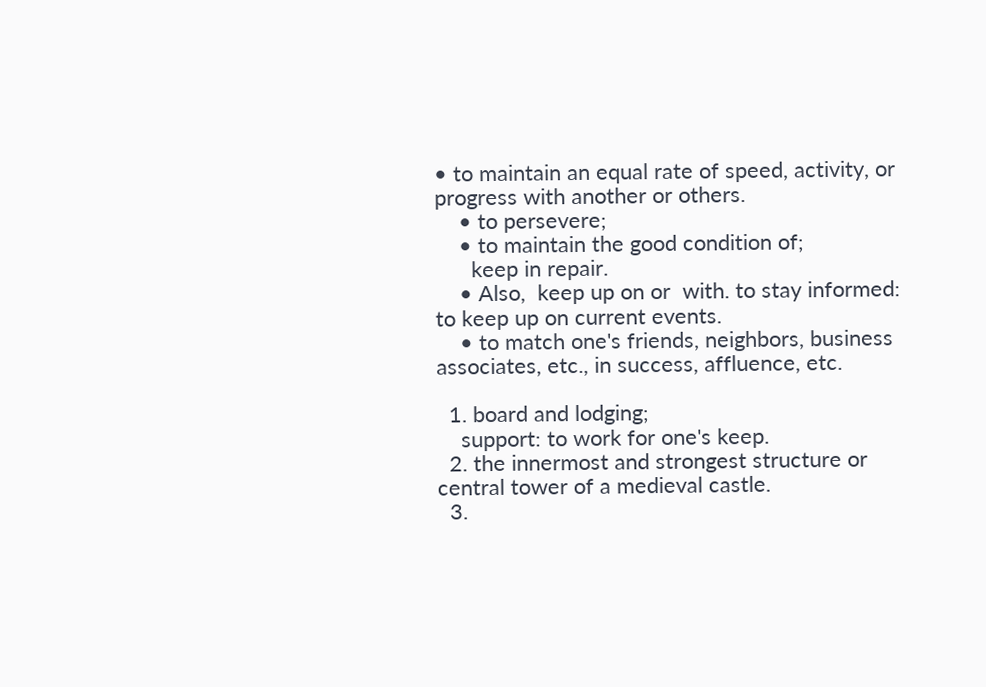• to maintain an equal rate of speed, activity, or progress with another or others.
    • to persevere;
    • to maintain the good condition of;
      keep in repair.
    • Also,  keep up on or  with. to stay informed: to keep up on current events.
    • to match one's friends, neighbors, business associates, etc., in success, affluence, etc.

  1. board and lodging;
    support: to work for one's keep.
  2. the innermost and strongest structure or central tower of a medieval castle.
  3.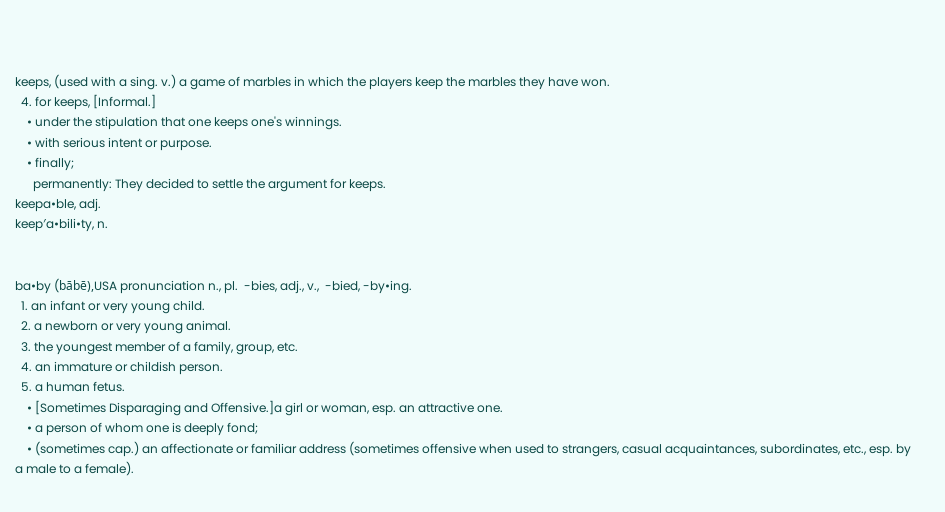keeps, (used with a sing. v.) a game of marbles in which the players keep the marbles they have won.
  4. for keeps, [Informal.]
    • under the stipulation that one keeps one's winnings.
    • with serious intent or purpose.
    • finally;
      permanently: They decided to settle the argument for keeps.
keepa•ble, adj.
keep′a•bili•ty, n.


ba•by (bābē),USA pronunciation n., pl.  -bies, adj., v.,  -bied, -by•ing.
  1. an infant or very young child.
  2. a newborn or very young animal.
  3. the youngest member of a family, group, etc.
  4. an immature or childish person.
  5. a human fetus.
    • [Sometimes Disparaging and Offensive.]a girl or woman, esp. an attractive one.
    • a person of whom one is deeply fond;
    • (sometimes cap.) an affectionate or familiar address (sometimes offensive when used to strangers, casual acquaintances, subordinates, etc., esp. by a male to a female).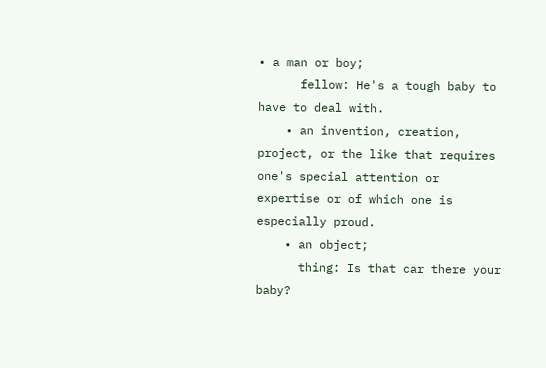• a man or boy;
      fellow: He's a tough baby to have to deal with.
    • an invention, creation, project, or the like that requires one's special attention or expertise or of which one is especially proud.
    • an object;
      thing: Is that car there your baby?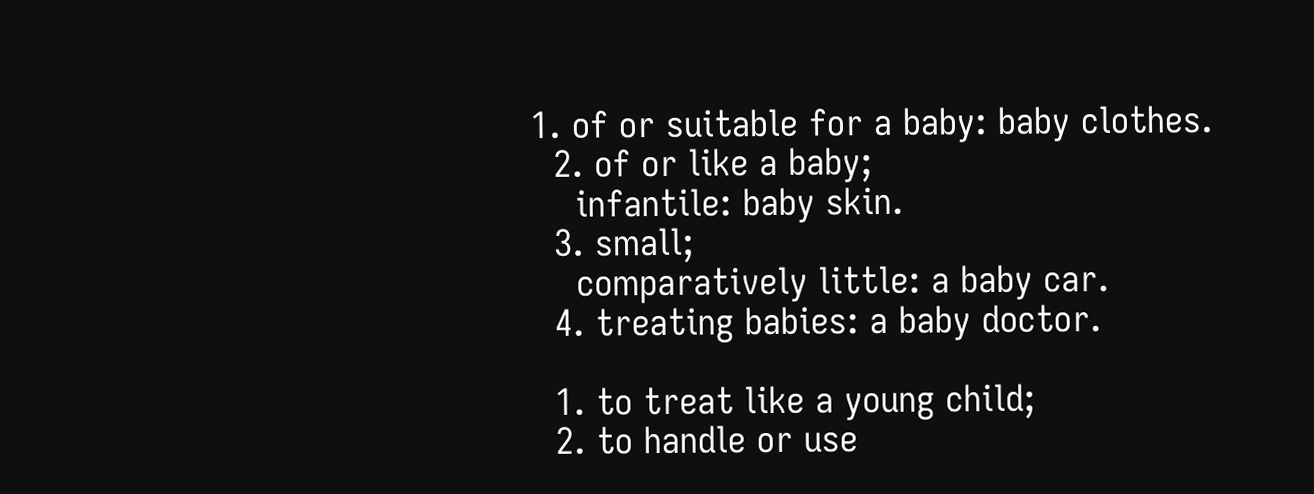1. of or suitable for a baby: baby clothes.
  2. of or like a baby;
    infantile: baby skin.
  3. small;
    comparatively little: a baby car.
  4. treating babies: a baby doctor.

  1. to treat like a young child;
  2. to handle or use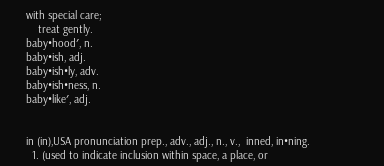with special care;
    treat gently.
baby•hood′, n.
baby•ish, adj.
baby•ish•ly, adv.
baby•ish•ness, n.
baby•like′, adj.


in (in),USA pronunciation prep., adv., adj., n., v.,  inned, in•ning.
  1. (used to indicate inclusion within space, a place, or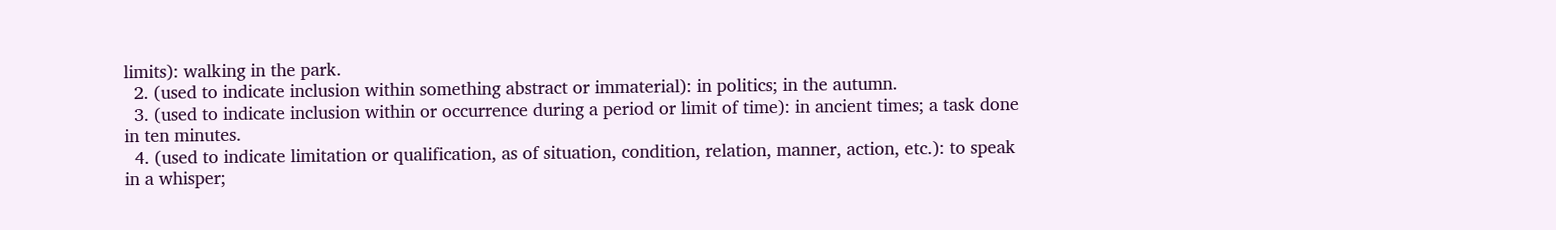limits): walking in the park.
  2. (used to indicate inclusion within something abstract or immaterial): in politics; in the autumn.
  3. (used to indicate inclusion within or occurrence during a period or limit of time): in ancient times; a task done in ten minutes.
  4. (used to indicate limitation or qualification, as of situation, condition, relation, manner, action, etc.): to speak in a whisper;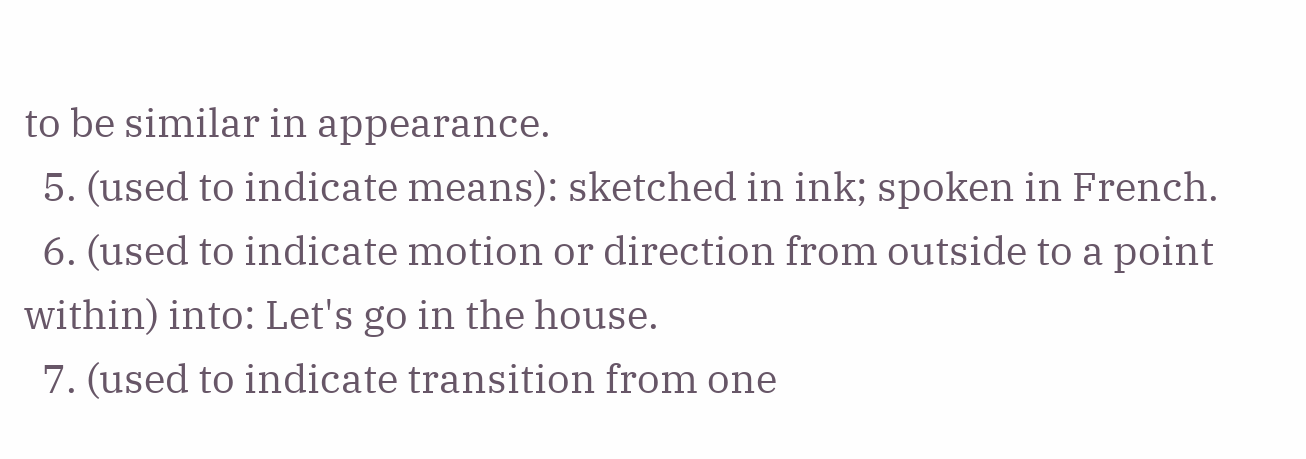to be similar in appearance.
  5. (used to indicate means): sketched in ink; spoken in French.
  6. (used to indicate motion or direction from outside to a point within) into: Let's go in the house.
  7. (used to indicate transition from one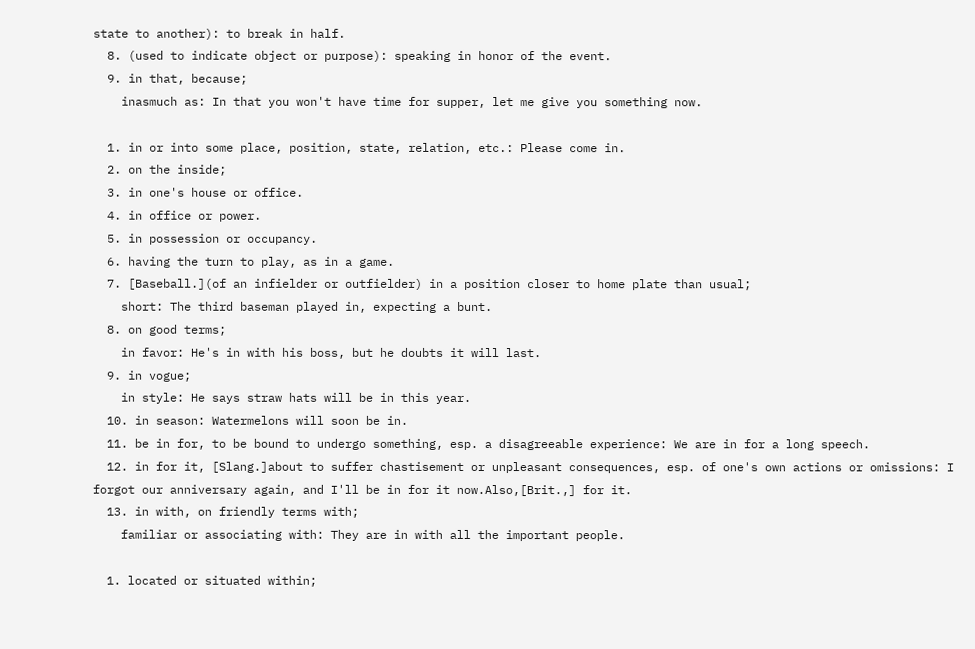state to another): to break in half.
  8. (used to indicate object or purpose): speaking in honor of the event.
  9. in that, because;
    inasmuch as: In that you won't have time for supper, let me give you something now.

  1. in or into some place, position, state, relation, etc.: Please come in.
  2. on the inside;
  3. in one's house or office.
  4. in office or power.
  5. in possession or occupancy.
  6. having the turn to play, as in a game.
  7. [Baseball.](of an infielder or outfielder) in a position closer to home plate than usual;
    short: The third baseman played in, expecting a bunt.
  8. on good terms;
    in favor: He's in with his boss, but he doubts it will last.
  9. in vogue;
    in style: He says straw hats will be in this year.
  10. in season: Watermelons will soon be in.
  11. be in for, to be bound to undergo something, esp. a disagreeable experience: We are in for a long speech.
  12. in for it, [Slang.]about to suffer chastisement or unpleasant consequences, esp. of one's own actions or omissions: I forgot our anniversary again, and I'll be in for it now.Also,[Brit.,] for it.
  13. in with, on friendly terms with;
    familiar or associating with: They are in with all the important people.

  1. located or situated within;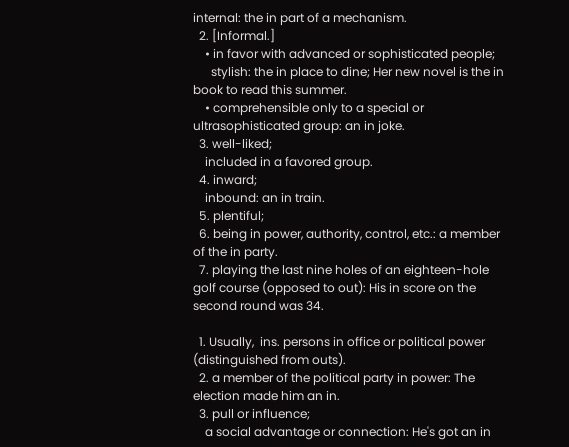internal: the in part of a mechanism.
  2. [Informal.]
    • in favor with advanced or sophisticated people;
      stylish: the in place to dine; Her new novel is the in book to read this summer.
    • comprehensible only to a special or ultrasophisticated group: an in joke.
  3. well-liked;
    included in a favored group.
  4. inward;
    inbound: an in train.
  5. plentiful;
  6. being in power, authority, control, etc.: a member of the in party.
  7. playing the last nine holes of an eighteen-hole golf course (opposed to out): His in score on the second round was 34.

  1. Usually,  ins. persons in office or political power (distinguished from outs).
  2. a member of the political party in power: The election made him an in.
  3. pull or influence;
    a social advantage or connection: He's got an in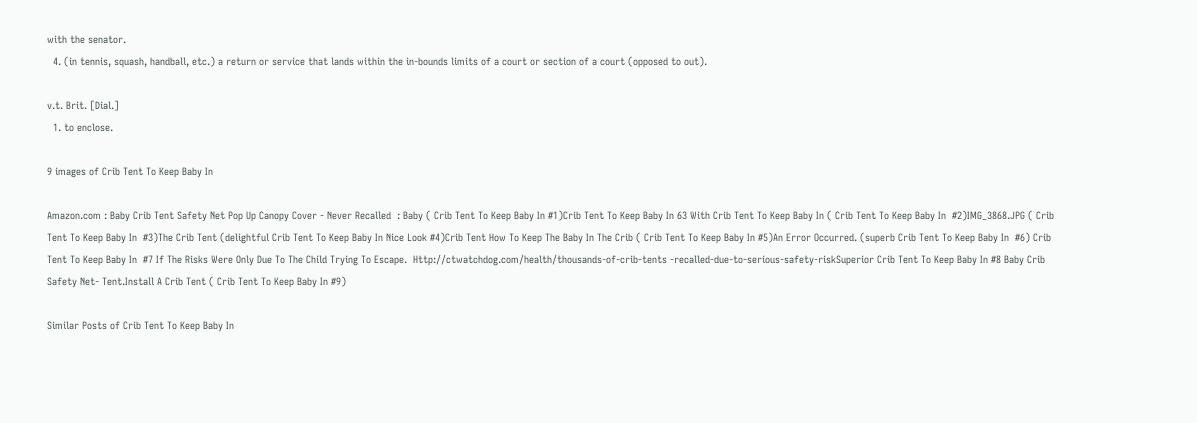with the senator.
  4. (in tennis, squash, handball, etc.) a return or service that lands within the in-bounds limits of a court or section of a court (opposed to out).

v.t. Brit. [Dial.]
  1. to enclose.

9 images of Crib Tent To Keep Baby In

Amazon.com : Baby Crib Tent Safety Net Pop Up Canopy Cover - Never Recalled  : Baby ( Crib Tent To Keep Baby In #1)Crib Tent To Keep Baby In 63 With Crib Tent To Keep Baby In ( Crib Tent To Keep Baby In  #2)IMG_3868.JPG ( Crib Tent To Keep Baby In  #3)The Crib Tent (delightful Crib Tent To Keep Baby In Nice Look #4)Crib Tent How To Keep The Baby In The Crib ( Crib Tent To Keep Baby In #5)An Error Occurred. (superb Crib Tent To Keep Baby In  #6) Crib Tent To Keep Baby In  #7 If The Risks Were Only Due To The Child Trying To Escape.  Http://ctwatchdog.com/health/thousands-of-crib-tents -recalled-due-to-serious-safety-riskSuperior Crib Tent To Keep Baby In #8 Baby Crib Safety Net- Tent.Install A Crib Tent ( Crib Tent To Keep Baby In #9)

Similar Posts of Crib Tent To Keep Baby In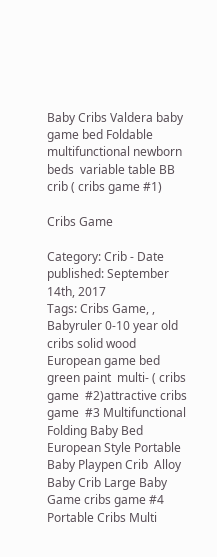Baby Cribs Valdera baby game bed Foldable multifunctional newborn beds  variable table BB crib ( cribs game #1)

Cribs Game

Category: Crib - Date published: September 14th, 2017
Tags: Cribs Game, ,
Babyruler 0-10 year old cribs solid wood European game bed green paint  multi- ( cribs game  #2)attractive cribs game  #3 Multifunctional Folding Baby Bed European Style Portable Baby Playpen Crib  Alloy Baby Crib Large Baby Game cribs game #4 Portable Cribs Multi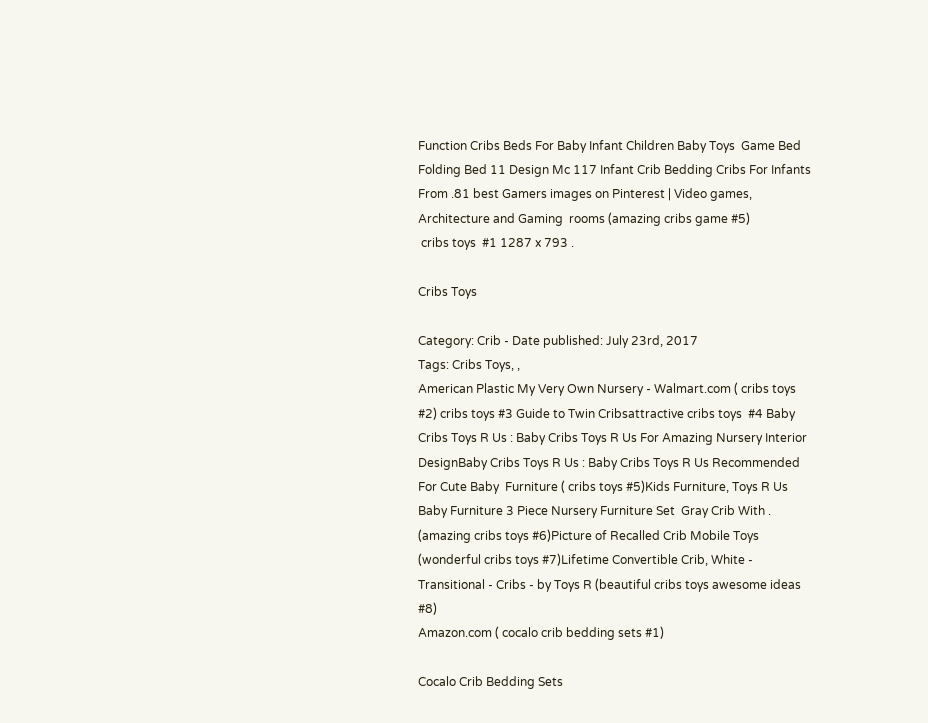Function Cribs Beds For Baby Infant Children Baby Toys  Game Bed Folding Bed 11 Design Mc 117 Infant Crib Bedding Cribs For Infants  From .81 best Gamers images on Pinterest | Video games, Architecture and Gaming  rooms (amazing cribs game #5)
 cribs toys  #1 1287 x 793 .

Cribs Toys

Category: Crib - Date published: July 23rd, 2017
Tags: Cribs Toys, ,
American Plastic My Very Own Nursery - Walmart.com ( cribs toys  #2) cribs toys #3 Guide to Twin Cribsattractive cribs toys  #4 Baby Cribs Toys R Us : Baby Cribs Toys R Us For Amazing Nursery Interior  DesignBaby Cribs Toys R Us : Baby Cribs Toys R Us Recommended For Cute Baby  Furniture ( cribs toys #5)Kids Furniture, Toys R Us Baby Furniture 3 Piece Nursery Furniture Set  Gray Crib With . (amazing cribs toys #6)Picture of Recalled Crib Mobile Toys (wonderful cribs toys #7)Lifetime Convertible Crib, White - Transitional - Cribs - by Toys R (beautiful cribs toys awesome ideas #8)
Amazon.com ( cocalo crib bedding sets #1)

Cocalo Crib Bedding Sets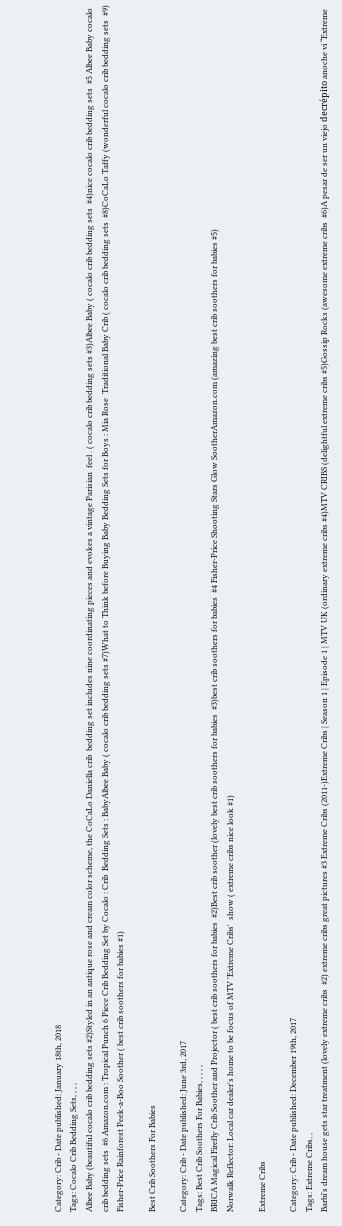Category: Crib - Date published: January 18th, 2018
Tags: Cocalo Crib Bedding Sets, , , ,
Albee Baby (beautiful cocalo crib bedding sets #2)Styled in an antique rose and cream color scheme, the CoCaLo Daniella crib  bedding set includes nine coordinating pieces and evokes a vintage Parisian  feel . ( cocalo crib bedding sets #3)Albee Baby ( cocalo crib bedding sets  #4)nice cocalo crib bedding sets  #5 Albee Baby cocalo crib bedding sets  #6 Amazon.com : Tropical Punch 6 Piece Crib Bedding Set by Cocalo : Crib  Bedding Sets : BabyAlbee Baby ( cocalo crib bedding sets #7)What to Think before Buying Baby Bedding Sets for Boys : Mia Rose  Traditional Baby Crib ( cocalo crib bedding sets  #8)CoCaLo Taffy (wonderful cocalo crib bedding sets  #9)
Fisher-Price Rainforest Peek-a-Boo Soother ( best crib soothers for babies #1)

Best Crib Soothers For Babies

Category: Crib - Date published: June 3rd, 2017
Tags: Best Crib Soothers For Babies, , , , ,
BRICA Magical Firefly Crib Soother and Projector ( best crib soothers for babies  #2)Best crib soother (lovely best crib soothers for babies  #3)best crib soothers for babies  #4 Fisher-Price Shooting Stars Glow SootherAmazon.com (amazing best crib soothers for babies #5)
Norwalk Reflector: Local car dealer's home to be focus of MTV 'Extreme Cribs'  show ( extreme cribs nice look #1)

Extreme Cribs

Category: Crib - Date published: December 19th, 2017
Tags: Extreme Cribs, ,
Barbi's dream house gets star treatment (lovely extreme cribs  #2) extreme cribs great pictures #3 Extreme Cribs (2011-)Extreme Cribs | Season 1 | Episode 1 | MTV UK (ordinary extreme cribs #4)MTV CRIBS (delightful extreme cribs #5)Gossip Rocks (awesome extreme cribs  #6)A pesar de ser un viejo decrépito anoche vi “Extreme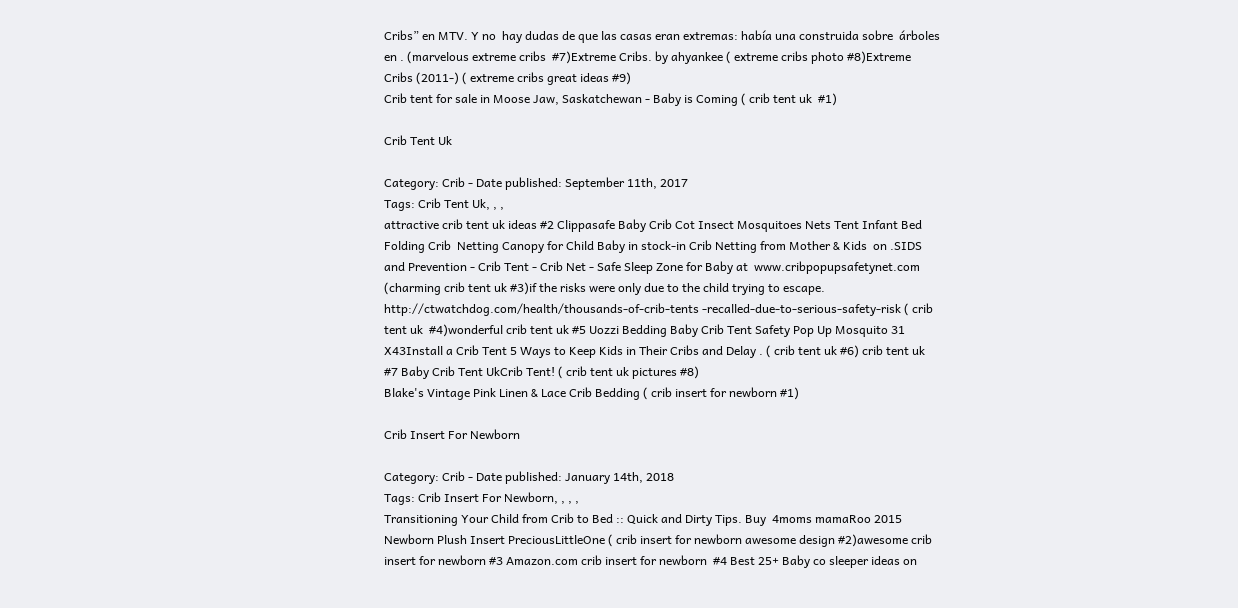Cribs” en MTV. Y no  hay dudas de que las casas eran extremas: había una construida sobre  árboles en . (marvelous extreme cribs  #7)Extreme Cribs. by ahyankee ( extreme cribs photo #8)Extreme Cribs (2011-) ( extreme cribs great ideas #9)
Crib tent for sale in Moose Jaw, Saskatchewan - Baby is Coming ( crib tent uk  #1)

Crib Tent Uk

Category: Crib - Date published: September 11th, 2017
Tags: Crib Tent Uk, , ,
attractive crib tent uk ideas #2 Clippasafe Baby Crib Cot Insect Mosquitoes Nets Tent Infant Bed Folding Crib  Netting Canopy for Child Baby in stock-in Crib Netting from Mother & Kids  on .SIDS and Prevention - Crib Tent - Crib Net - Safe Sleep Zone for Baby at  www.cribpopupsafetynet.com (charming crib tent uk #3)if the risks were only due to the child trying to escape.  http://ctwatchdog.com/health/thousands-of-crib-tents -recalled-due-to-serious-safety-risk ( crib tent uk  #4)wonderful crib tent uk #5 Uozzi Bedding Baby Crib Tent Safety Pop Up Mosquito 31 X43Install a Crib Tent 5 Ways to Keep Kids in Their Cribs and Delay . ( crib tent uk #6) crib tent uk #7 Baby Crib Tent UkCrib Tent! ( crib tent uk pictures #8)
Blake's Vintage Pink Linen & Lace Crib Bedding ( crib insert for newborn #1)

Crib Insert For Newborn

Category: Crib - Date published: January 14th, 2018
Tags: Crib Insert For Newborn, , , ,
Transitioning Your Child from Crib to Bed :: Quick and Dirty Tips. Buy  4moms mamaRoo 2015 Newborn Plush Insert PreciousLittleOne ( crib insert for newborn awesome design #2)awesome crib insert for newborn #3 Amazon.com crib insert for newborn  #4 Best 25+ Baby co sleeper ideas on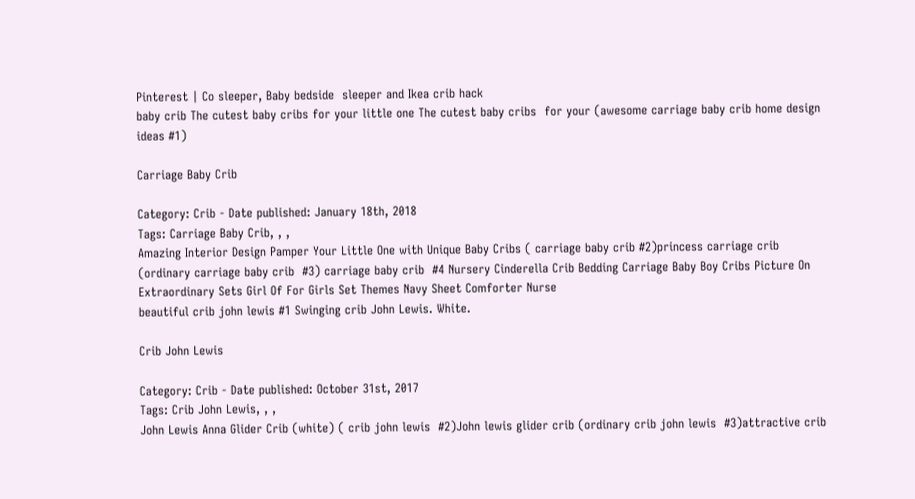Pinterest | Co sleeper, Baby bedside  sleeper and Ikea crib hack
baby crib The cutest baby cribs for your little one The cutest baby cribs  for your (awesome carriage baby crib home design ideas #1)

Carriage Baby Crib

Category: Crib - Date published: January 18th, 2018
Tags: Carriage Baby Crib, , ,
Amazing Interior Design Pamper Your Little One with Unique Baby Cribs ( carriage baby crib #2)princess carriage crib (ordinary carriage baby crib  #3) carriage baby crib  #4 Nursery Cinderella Crib Bedding Carriage Baby Boy Cribs Picture On  Extraordinary Sets Girl Of For Girls Set Themes Navy Sheet Comforter Nurse
beautiful crib john lewis #1 Swinging crib John Lewis. White.

Crib John Lewis

Category: Crib - Date published: October 31st, 2017
Tags: Crib John Lewis, , ,
John Lewis Anna Glider Crib (white) ( crib john lewis  #2)John lewis glider crib (ordinary crib john lewis  #3)attractive crib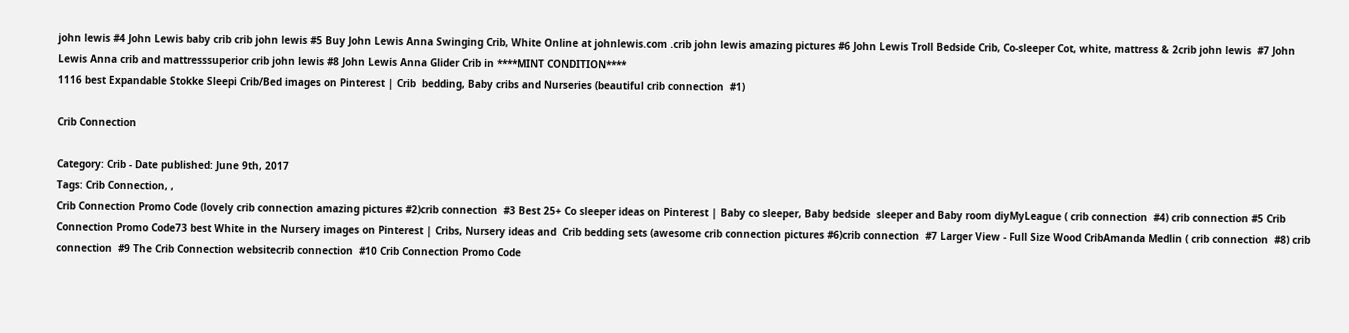john lewis #4 John Lewis baby crib crib john lewis #5 Buy John Lewis Anna Swinging Crib, White Online at johnlewis.com .crib john lewis amazing pictures #6 John Lewis Troll Bedside Crib, Co-sleeper Cot, white, mattress & 2crib john lewis  #7 John Lewis Anna crib and mattresssuperior crib john lewis #8 John Lewis Anna Glider Crib in ****MINT CONDITION****
1116 best Expandable Stokke Sleepi Crib/Bed images on Pinterest | Crib  bedding, Baby cribs and Nurseries (beautiful crib connection  #1)

Crib Connection

Category: Crib - Date published: June 9th, 2017
Tags: Crib Connection, ,
Crib Connection Promo Code (lovely crib connection amazing pictures #2)crib connection  #3 Best 25+ Co sleeper ideas on Pinterest | Baby co sleeper, Baby bedside  sleeper and Baby room diyMyLeague ( crib connection  #4) crib connection #5 Crib Connection Promo Code73 best White in the Nursery images on Pinterest | Cribs, Nursery ideas and  Crib bedding sets (awesome crib connection pictures #6)crib connection  #7 Larger View - Full Size Wood CribAmanda Medlin ( crib connection  #8) crib connection  #9 The Crib Connection websitecrib connection  #10 Crib Connection Promo Code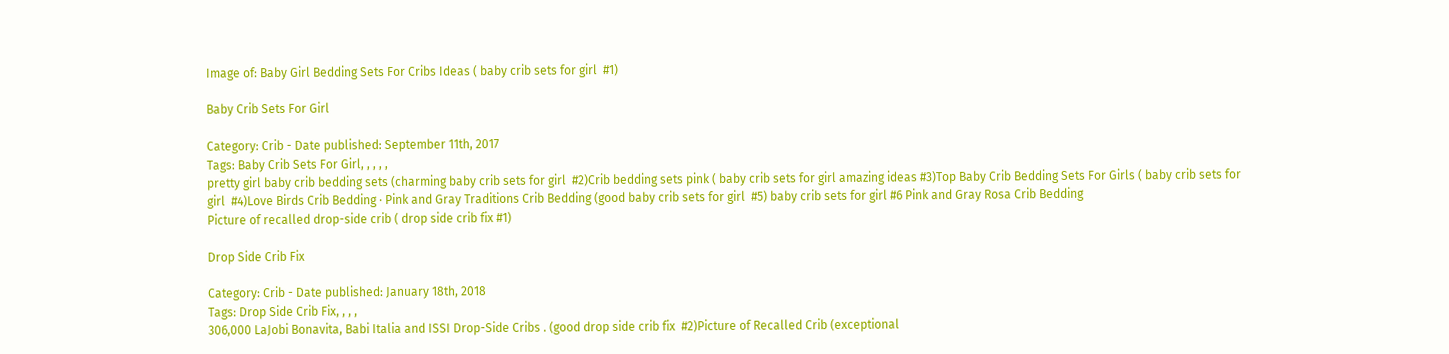Image of: Baby Girl Bedding Sets For Cribs Ideas ( baby crib sets for girl  #1)

Baby Crib Sets For Girl

Category: Crib - Date published: September 11th, 2017
Tags: Baby Crib Sets For Girl, , , , ,
pretty girl baby crib bedding sets (charming baby crib sets for girl  #2)Crib bedding sets pink ( baby crib sets for girl amazing ideas #3)Top Baby Crib Bedding Sets For Girls ( baby crib sets for girl  #4)Love Birds Crib Bedding · Pink and Gray Traditions Crib Bedding (good baby crib sets for girl  #5) baby crib sets for girl #6 Pink and Gray Rosa Crib Bedding
Picture of recalled drop-side crib ( drop side crib fix #1)

Drop Side Crib Fix

Category: Crib - Date published: January 18th, 2018
Tags: Drop Side Crib Fix, , , ,
306,000 LaJobi Bonavita, Babi Italia and ISSI Drop-Side Cribs . (good drop side crib fix  #2)Picture of Recalled Crib (exceptional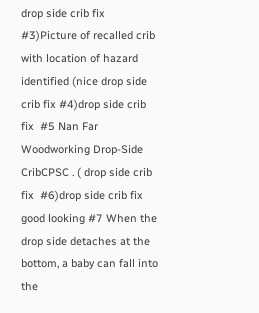drop side crib fix  #3)Picture of recalled crib with location of hazard identified (nice drop side crib fix #4)drop side crib fix  #5 Nan Far Woodworking Drop-Side CribCPSC . ( drop side crib fix  #6)drop side crib fix good looking #7 When the drop side detaches at the bottom, a baby can fall into the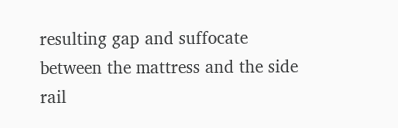resulting gap and suffocate between the mattress and the side rail